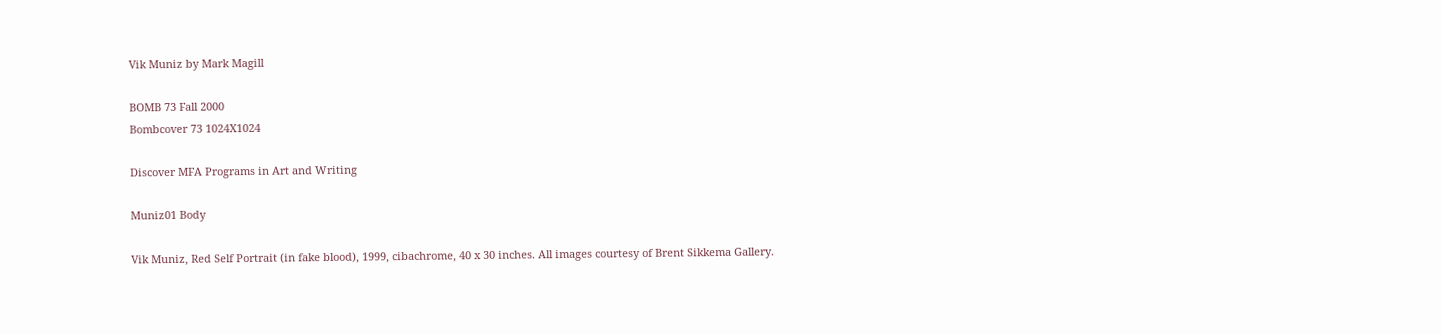Vik Muniz by Mark Magill

BOMB 73 Fall 2000
Bombcover 73 1024X1024

Discover MFA Programs in Art and Writing

Muniz01 Body

Vik Muniz, Red Self Portrait (in fake blood), 1999, cibachrome, 40 x 30 inches. All images courtesy of Brent Sikkema Gallery.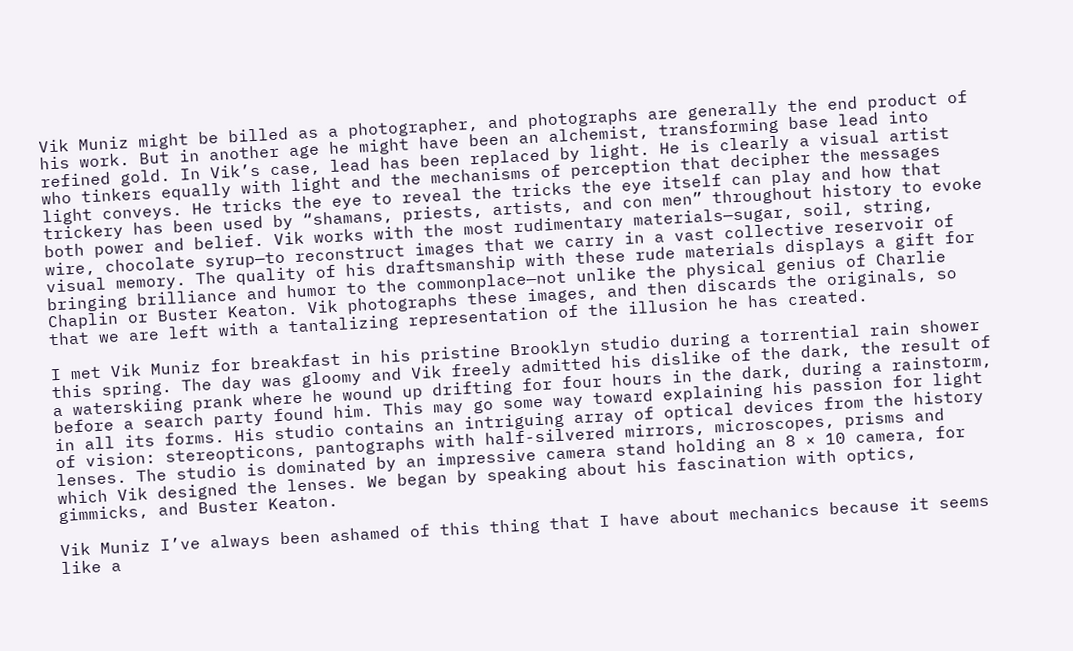Vik Muniz might be billed as a photographer, and photographs are generally the end product of his work. But in another age he might have been an alchemist, transforming base lead into refined gold. In Vik’s case, lead has been replaced by light. He is clearly a visual artist who tinkers equally with light and the mechanisms of perception that decipher the messages light conveys. He tricks the eye to reveal the tricks the eye itself can play and how that trickery has been used by “shamans, priests, artists, and con men” throughout history to evoke both power and belief. Vik works with the most rudimentary materials—sugar, soil, string, wire, chocolate syrup—to reconstruct images that we carry in a vast collective reservoir of visual memory. The quality of his draftsmanship with these rude materials displays a gift for bringing brilliance and humor to the commonplace—not unlike the physical genius of Charlie Chaplin or Buster Keaton. Vik photographs these images, and then discards the originals, so that we are left with a tantalizing representation of the illusion he has created.

I met Vik Muniz for breakfast in his pristine Brooklyn studio during a torrential rain shower this spring. The day was gloomy and Vik freely admitted his dislike of the dark, the result of a waterskiing prank where he wound up drifting for four hours in the dark, during a rainstorm, before a search party found him. This may go some way toward explaining his passion for light in all its forms. His studio contains an intriguing array of optical devices from the history of vision: stereopticons, pantographs with half-silvered mirrors, microscopes, prisms and lenses. The studio is dominated by an impressive camera stand holding an 8 × 10 camera, for which Vik designed the lenses. We began by speaking about his fascination with optics, gimmicks, and Buster Keaton.

Vik Muniz I’ve always been ashamed of this thing that I have about mechanics because it seems like a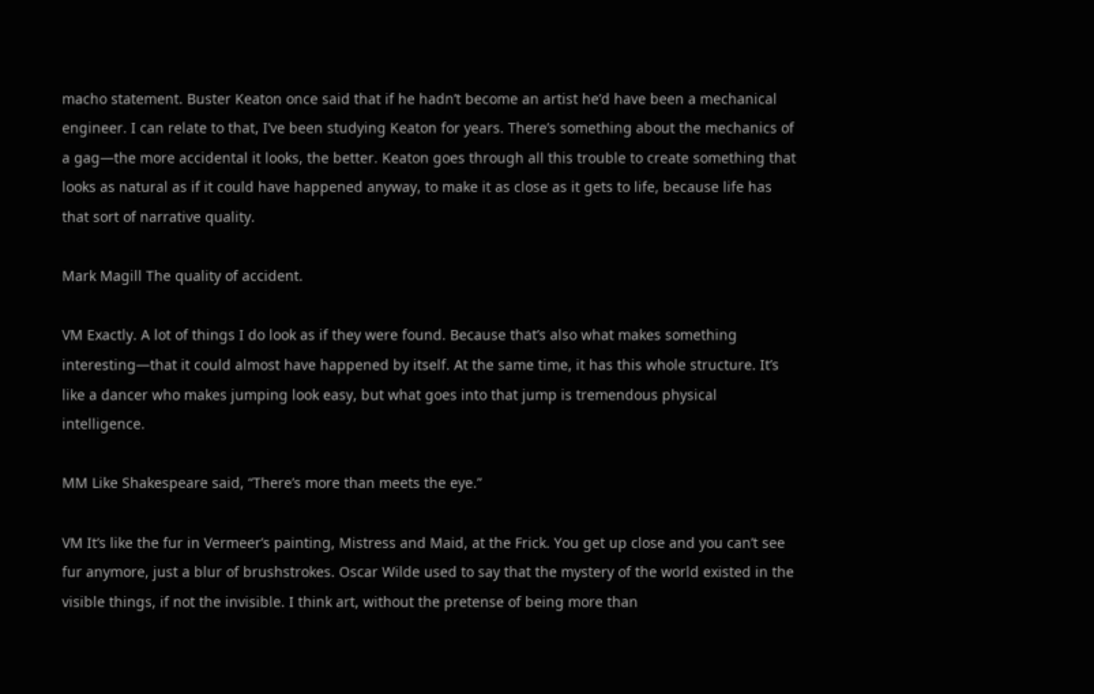macho statement. Buster Keaton once said that if he hadn’t become an artist he’d have been a mechanical engineer. I can relate to that, I’ve been studying Keaton for years. There’s something about the mechanics of a gag—the more accidental it looks, the better. Keaton goes through all this trouble to create something that looks as natural as if it could have happened anyway, to make it as close as it gets to life, because life has that sort of narrative quality.

Mark Magill The quality of accident.

VM Exactly. A lot of things I do look as if they were found. Because that’s also what makes something interesting—that it could almost have happened by itself. At the same time, it has this whole structure. It’s like a dancer who makes jumping look easy, but what goes into that jump is tremendous physical intelligence.

MM Like Shakespeare said, “There’s more than meets the eye.”

VM It’s like the fur in Vermeer’s painting, Mistress and Maid, at the Frick. You get up close and you can’t see fur anymore, just a blur of brushstrokes. Oscar Wilde used to say that the mystery of the world existed in the visible things, if not the invisible. I think art, without the pretense of being more than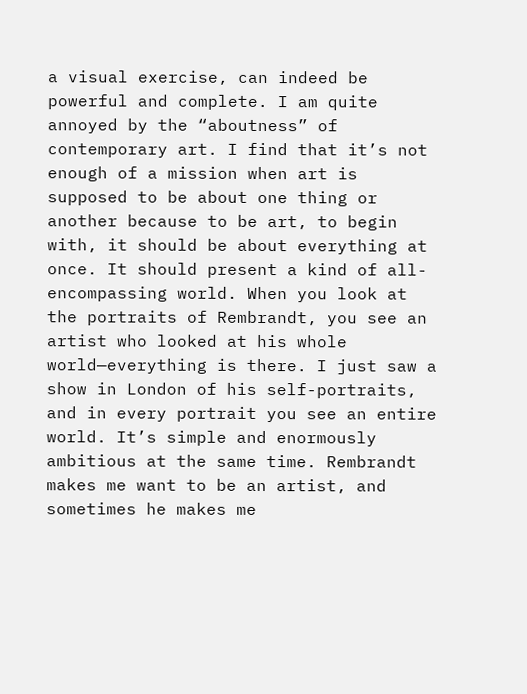a visual exercise, can indeed be powerful and complete. I am quite annoyed by the “aboutness” of contemporary art. I find that it’s not enough of a mission when art is supposed to be about one thing or another because to be art, to begin with, it should be about everything at once. It should present a kind of all-encompassing world. When you look at the portraits of Rembrandt, you see an artist who looked at his whole world—everything is there. I just saw a show in London of his self-portraits, and in every portrait you see an entire world. It’s simple and enormously ambitious at the same time. Rembrandt makes me want to be an artist, and sometimes he makes me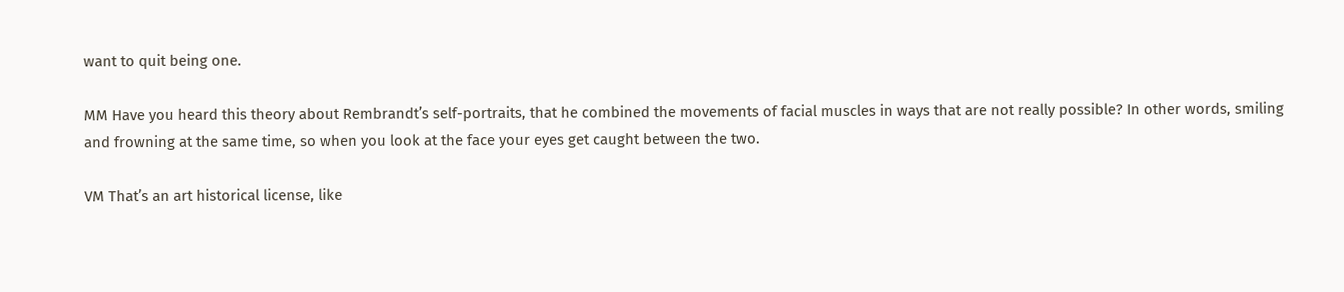want to quit being one.

MM Have you heard this theory about Rembrandt’s self-portraits, that he combined the movements of facial muscles in ways that are not really possible? In other words, smiling and frowning at the same time, so when you look at the face your eyes get caught between the two.

VM That’s an art historical license, like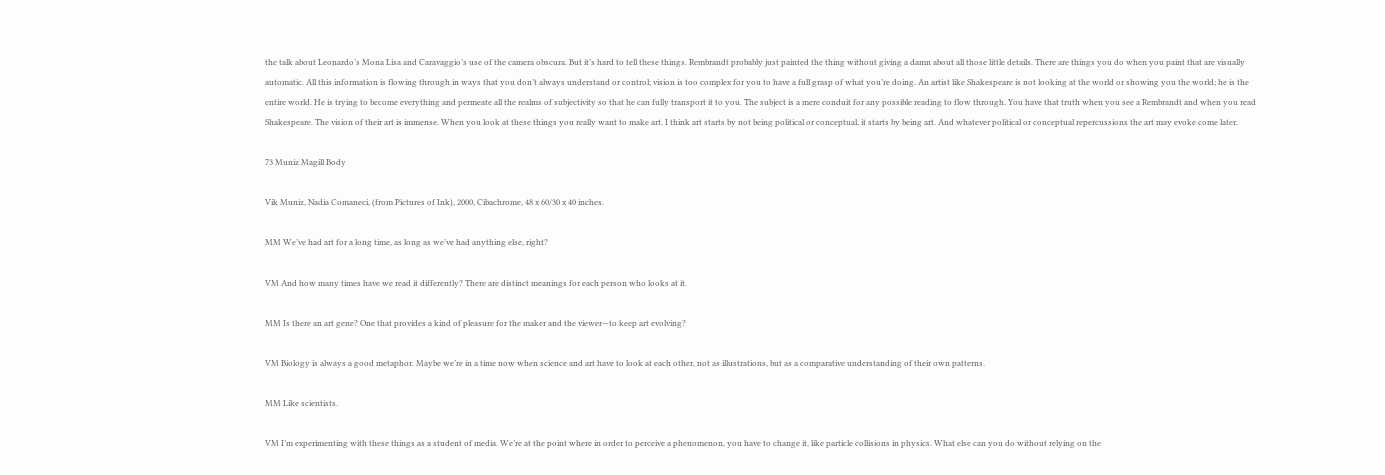the talk about Leonardo’s Mona Lisa and Caravaggio’s use of the camera obscura. But it’s hard to tell these things. Rembrandt probably just painted the thing without giving a damn about all those little details. There are things you do when you paint that are visually automatic. All this information is flowing through in ways that you don’t always understand or control; vision is too complex for you to have a full grasp of what you’re doing. An artist like Shakespeare is not looking at the world or showing you the world; he is the entire world. He is trying to become everything and permeate all the realms of subjectivity so that he can fully transport it to you. The subject is a mere conduit for any possible reading to flow through. You have that truth when you see a Rembrandt and when you read Shakespeare. The vision of their art is immense. When you look at these things you really want to make art. I think art starts by not being political or conceptual, it starts by being art. And whatever political or conceptual repercussions the art may evoke come later.

73 Muniz Magill Body

Vik Muniz, Nadia Comaneci, (from Pictures of Ink), 2000, Cibachrome, 48 x 60/30 x 40 inches.

MM We’ve had art for a long time, as long as we’ve had anything else, right?

VM And how many times have we read it differently? There are distinct meanings for each person who looks at it.

MM Is there an art gene? One that provides a kind of pleasure for the maker and the viewer—to keep art evolving?

VM Biology is always a good metaphor. Maybe we’re in a time now when science and art have to look at each other, not as illustrations, but as a comparative understanding of their own patterns.

MM Like scientists.

VM I’m experimenting with these things as a student of media. We’re at the point where in order to perceive a phenomenon, you have to change it, like particle collisions in physics. What else can you do without relying on the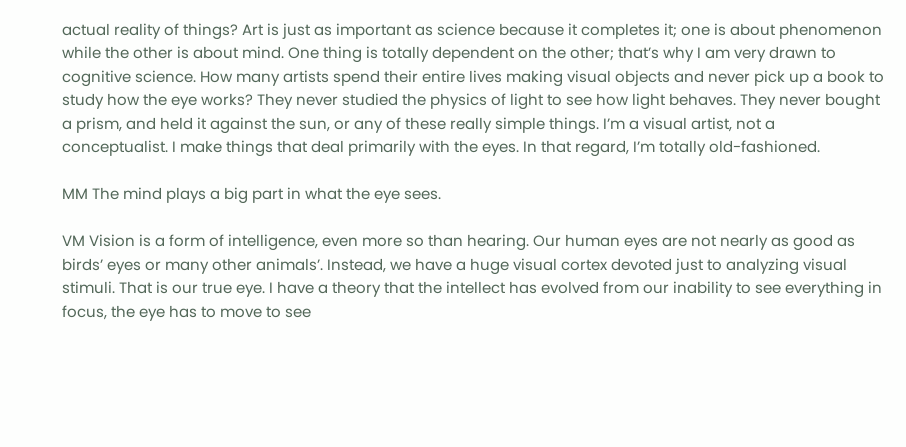actual reality of things? Art is just as important as science because it completes it; one is about phenomenon while the other is about mind. One thing is totally dependent on the other; that’s why I am very drawn to cognitive science. How many artists spend their entire lives making visual objects and never pick up a book to study how the eye works? They never studied the physics of light to see how light behaves. They never bought a prism, and held it against the sun, or any of these really simple things. I’m a visual artist, not a conceptualist. I make things that deal primarily with the eyes. In that regard, I’m totally old-fashioned.

MM The mind plays a big part in what the eye sees.

VM Vision is a form of intelligence, even more so than hearing. Our human eyes are not nearly as good as birds’ eyes or many other animals’. Instead, we have a huge visual cortex devoted just to analyzing visual stimuli. That is our true eye. I have a theory that the intellect has evolved from our inability to see everything in focus, the eye has to move to see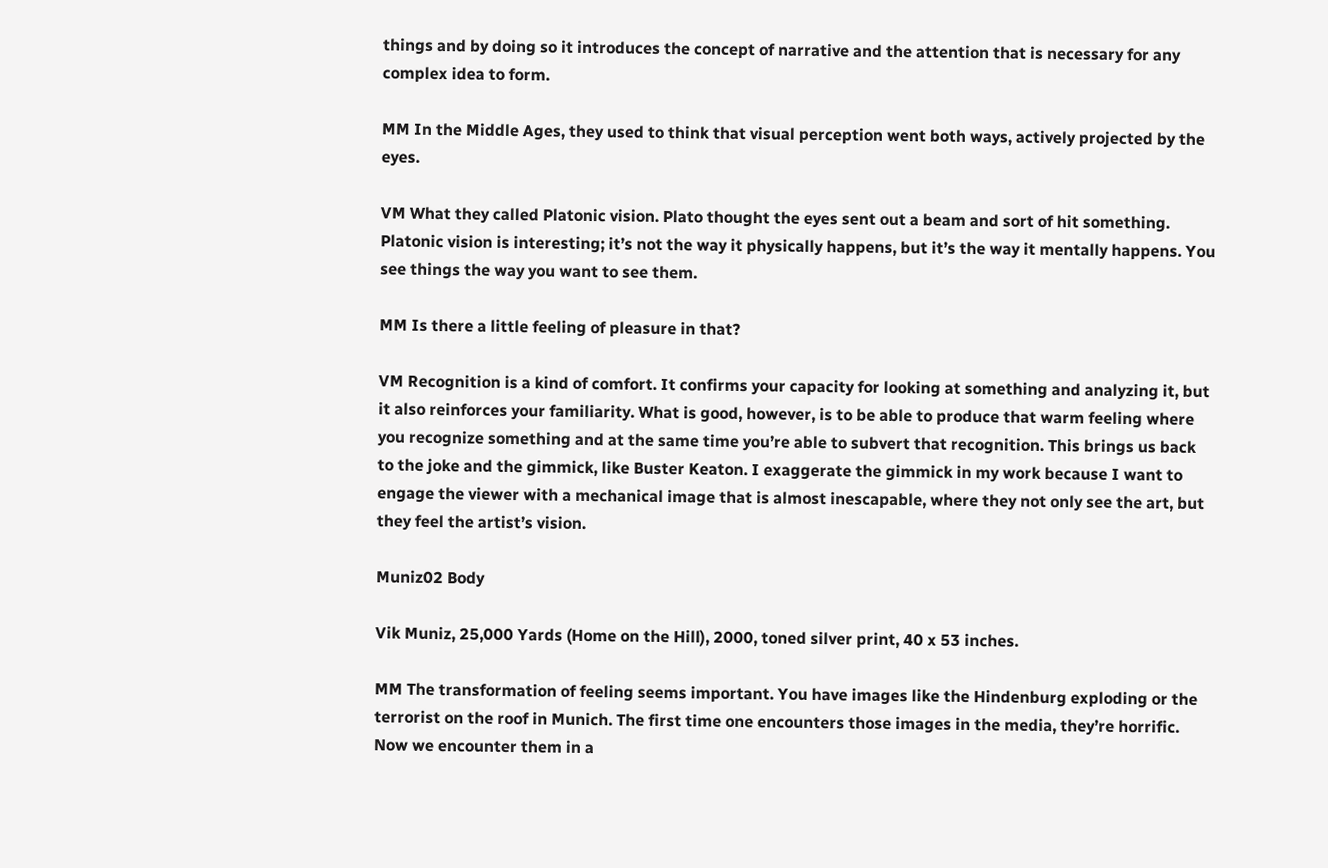things and by doing so it introduces the concept of narrative and the attention that is necessary for any complex idea to form.

MM In the Middle Ages, they used to think that visual perception went both ways, actively projected by the eyes.

VM What they called Platonic vision. Plato thought the eyes sent out a beam and sort of hit something. Platonic vision is interesting; it’s not the way it physically happens, but it’s the way it mentally happens. You see things the way you want to see them.

MM Is there a little feeling of pleasure in that?

VM Recognition is a kind of comfort. It confirms your capacity for looking at something and analyzing it, but it also reinforces your familiarity. What is good, however, is to be able to produce that warm feeling where you recognize something and at the same time you’re able to subvert that recognition. This brings us back to the joke and the gimmick, like Buster Keaton. I exaggerate the gimmick in my work because I want to engage the viewer with a mechanical image that is almost inescapable, where they not only see the art, but they feel the artist’s vision.

Muniz02 Body

Vik Muniz, 25,000 Yards (Home on the Hill), 2000, toned silver print, 40 x 53 inches.

MM The transformation of feeling seems important. You have images like the Hindenburg exploding or the terrorist on the roof in Munich. The first time one encounters those images in the media, they’re horrific. Now we encounter them in a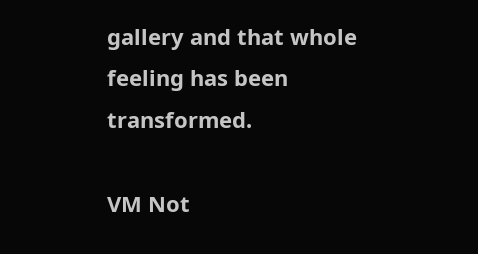gallery and that whole feeling has been transformed.

VM Not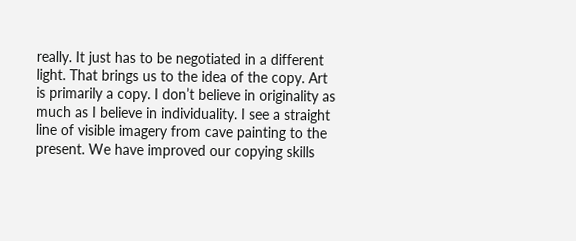really. It just has to be negotiated in a different light. That brings us to the idea of the copy. Art is primarily a copy. I don’t believe in originality as much as I believe in individuality. I see a straight line of visible imagery from cave painting to the present. We have improved our copying skills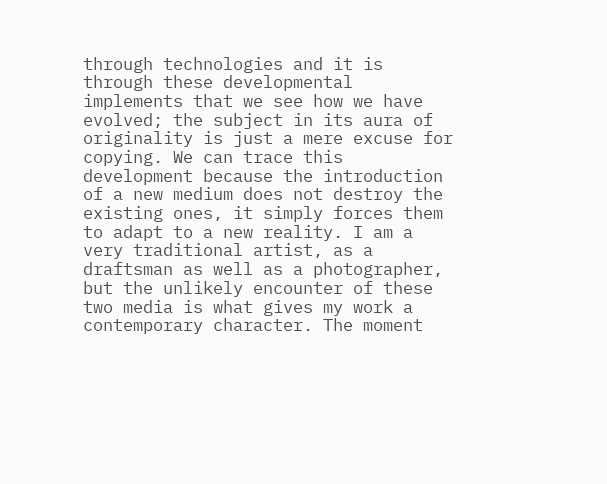through technologies and it is through these developmental implements that we see how we have evolved; the subject in its aura of originality is just a mere excuse for copying. We can trace this development because the introduction of a new medium does not destroy the existing ones, it simply forces them to adapt to a new reality. I am a very traditional artist, as a draftsman as well as a photographer, but the unlikely encounter of these two media is what gives my work a contemporary character. The moment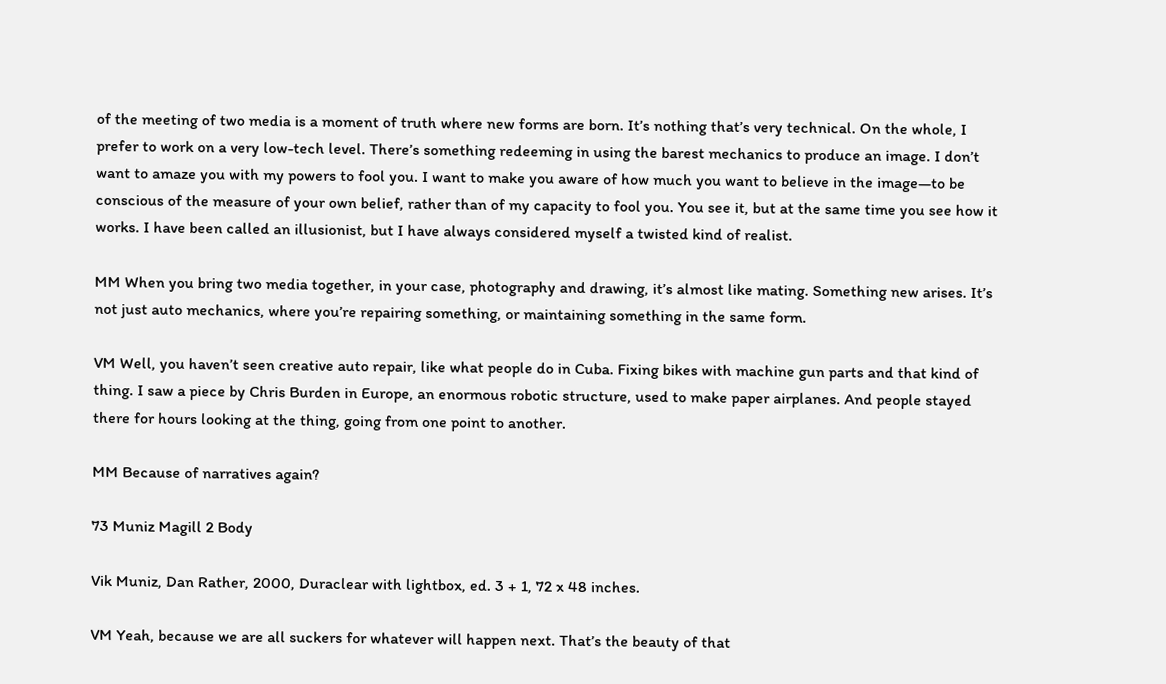of the meeting of two media is a moment of truth where new forms are born. It’s nothing that’s very technical. On the whole, I prefer to work on a very low-tech level. There’s something redeeming in using the barest mechanics to produce an image. I don’t want to amaze you with my powers to fool you. I want to make you aware of how much you want to believe in the image—to be conscious of the measure of your own belief, rather than of my capacity to fool you. You see it, but at the same time you see how it works. I have been called an illusionist, but I have always considered myself a twisted kind of realist.

MM When you bring two media together, in your case, photography and drawing, it’s almost like mating. Something new arises. It’s not just auto mechanics, where you’re repairing something, or maintaining something in the same form.

VM Well, you haven’t seen creative auto repair, like what people do in Cuba. Fixing bikes with machine gun parts and that kind of thing. I saw a piece by Chris Burden in Europe, an enormous robotic structure, used to make paper airplanes. And people stayed there for hours looking at the thing, going from one point to another.

MM Because of narratives again?

73 Muniz Magill 2 Body

Vik Muniz, Dan Rather, 2000, Duraclear with lightbox, ed. 3 + 1, 72 x 48 inches.

VM Yeah, because we are all suckers for whatever will happen next. That’s the beauty of that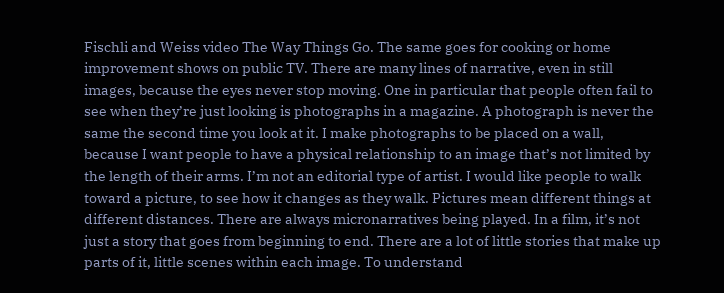Fischli and Weiss video The Way Things Go. The same goes for cooking or home improvement shows on public TV. There are many lines of narrative, even in still images, because the eyes never stop moving. One in particular that people often fail to see when they’re just looking is photographs in a magazine. A photograph is never the same the second time you look at it. I make photographs to be placed on a wall, because I want people to have a physical relationship to an image that’s not limited by the length of their arms. I’m not an editorial type of artist. I would like people to walk toward a picture, to see how it changes as they walk. Pictures mean different things at different distances. There are always micronarratives being played. In a film, it’s not just a story that goes from beginning to end. There are a lot of little stories that make up parts of it, little scenes within each image. To understand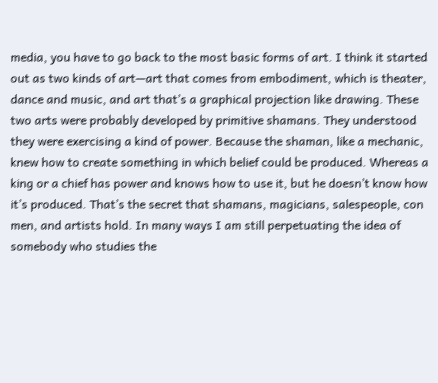media, you have to go back to the most basic forms of art. I think it started out as two kinds of art—art that comes from embodiment, which is theater, dance and music, and art that’s a graphical projection like drawing. These two arts were probably developed by primitive shamans. They understood they were exercising a kind of power. Because the shaman, like a mechanic, knew how to create something in which belief could be produced. Whereas a king or a chief has power and knows how to use it, but he doesn’t know how it’s produced. That’s the secret that shamans, magicians, salespeople, con men, and artists hold. In many ways I am still perpetuating the idea of somebody who studies the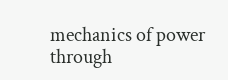mechanics of power through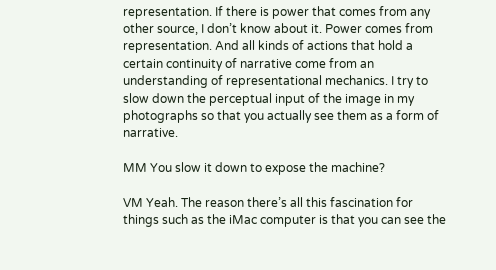representation. If there is power that comes from any other source, I don’t know about it. Power comes from representation. And all kinds of actions that hold a certain continuity of narrative come from an understanding of representational mechanics. I try to slow down the perceptual input of the image in my photographs so that you actually see them as a form of narrative.

MM You slow it down to expose the machine?

VM Yeah. The reason there’s all this fascination for things such as the iMac computer is that you can see the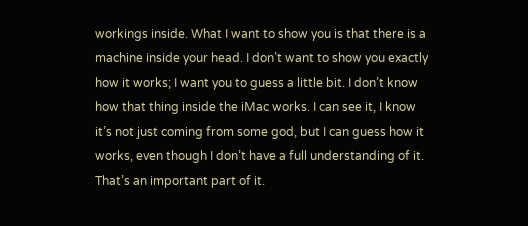workings inside. What I want to show you is that there is a machine inside your head. I don’t want to show you exactly how it works; I want you to guess a little bit. I don’t know how that thing inside the iMac works. I can see it, I know it’s not just coming from some god, but I can guess how it works, even though I don’t have a full understanding of it. That’s an important part of it.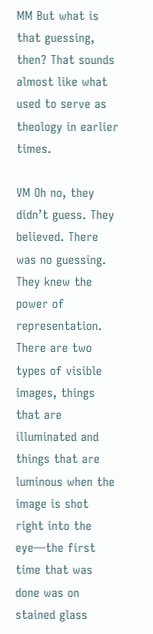MM But what is that guessing, then? That sounds almost like what used to serve as theology in earlier times.

VM Oh no, they didn’t guess. They believed. There was no guessing. They knew the power of representation. There are two types of visible images, things that are illuminated and things that are luminous when the image is shot right into the eye—the first time that was done was on stained glass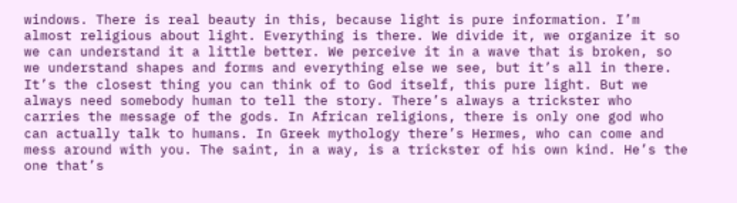windows. There is real beauty in this, because light is pure information. I’m almost religious about light. Everything is there. We divide it, we organize it so we can understand it a little better. We perceive it in a wave that is broken, so we understand shapes and forms and everything else we see, but it’s all in there. It’s the closest thing you can think of to God itself, this pure light. But we always need somebody human to tell the story. There’s always a trickster who carries the message of the gods. In African religions, there is only one god who can actually talk to humans. In Greek mythology there’s Hermes, who can come and mess around with you. The saint, in a way, is a trickster of his own kind. He’s the one that’s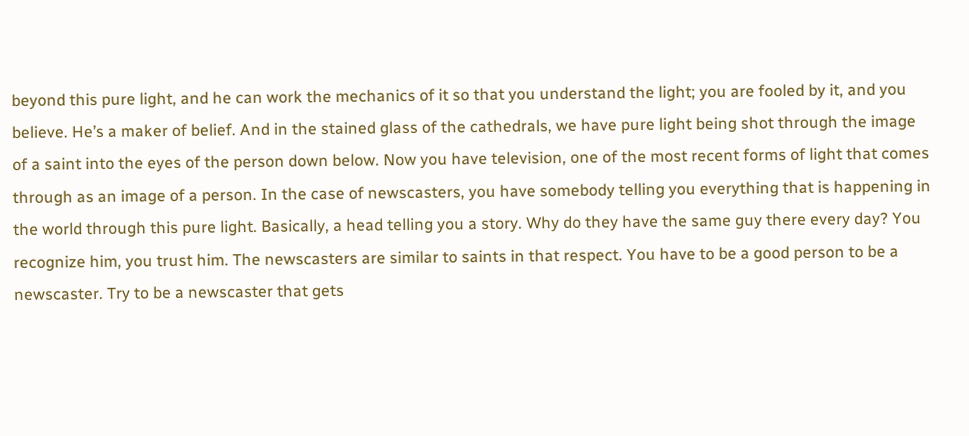beyond this pure light, and he can work the mechanics of it so that you understand the light; you are fooled by it, and you believe. He’s a maker of belief. And in the stained glass of the cathedrals, we have pure light being shot through the image of a saint into the eyes of the person down below. Now you have television, one of the most recent forms of light that comes through as an image of a person. In the case of newscasters, you have somebody telling you everything that is happening in the world through this pure light. Basically, a head telling you a story. Why do they have the same guy there every day? You recognize him, you trust him. The newscasters are similar to saints in that respect. You have to be a good person to be a newscaster. Try to be a newscaster that gets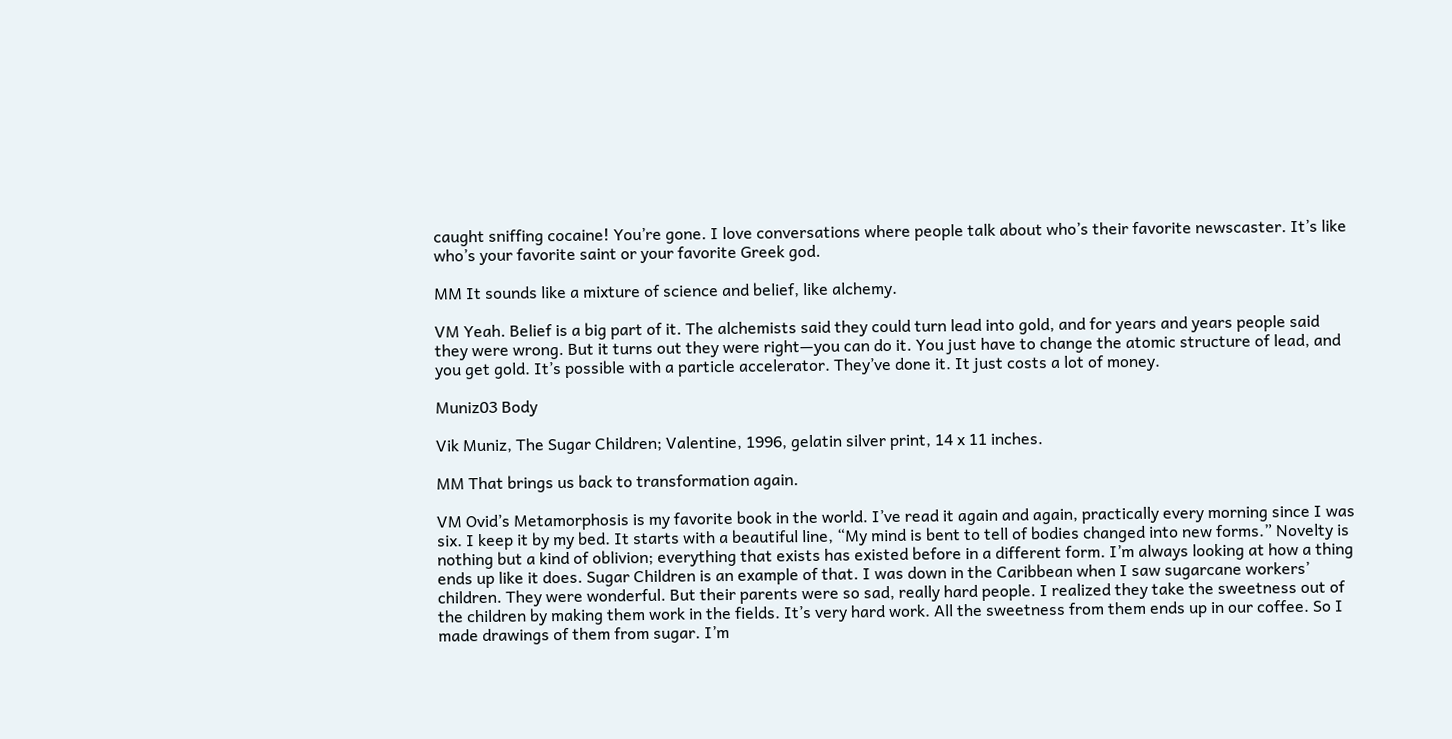caught sniffing cocaine! You’re gone. I love conversations where people talk about who’s their favorite newscaster. It’s like who’s your favorite saint or your favorite Greek god.

MM It sounds like a mixture of science and belief, like alchemy.

VM Yeah. Belief is a big part of it. The alchemists said they could turn lead into gold, and for years and years people said they were wrong. But it turns out they were right—you can do it. You just have to change the atomic structure of lead, and you get gold. It’s possible with a particle accelerator. They’ve done it. It just costs a lot of money.

Muniz03 Body

Vik Muniz, The Sugar Children; Valentine, 1996, gelatin silver print, 14 x 11 inches.

MM That brings us back to transformation again.

VM Ovid’s Metamorphosis is my favorite book in the world. I’ve read it again and again, practically every morning since I was six. I keep it by my bed. It starts with a beautiful line, “My mind is bent to tell of bodies changed into new forms.” Novelty is nothing but a kind of oblivion; everything that exists has existed before in a different form. I’m always looking at how a thing ends up like it does. Sugar Children is an example of that. I was down in the Caribbean when I saw sugarcane workers’ children. They were wonderful. But their parents were so sad, really hard people. I realized they take the sweetness out of the children by making them work in the fields. It’s very hard work. All the sweetness from them ends up in our coffee. So I made drawings of them from sugar. I’m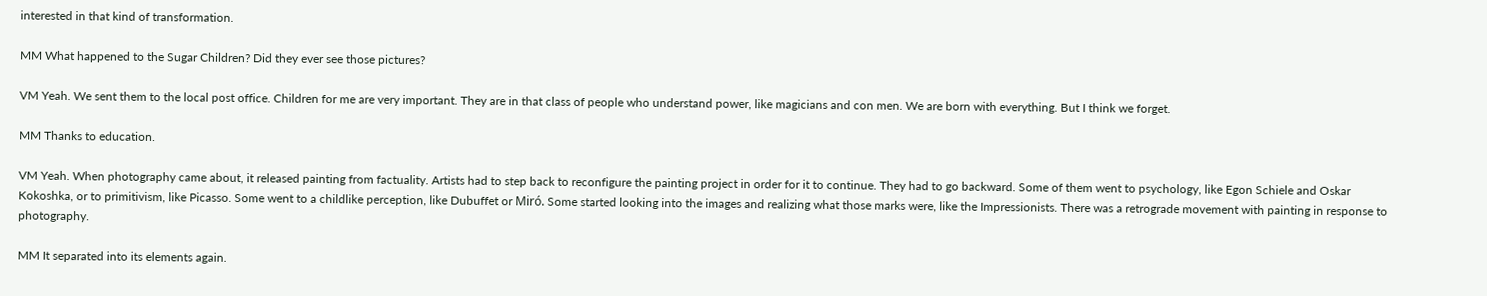interested in that kind of transformation.

MM What happened to the Sugar Children? Did they ever see those pictures?

VM Yeah. We sent them to the local post office. Children for me are very important. They are in that class of people who understand power, like magicians and con men. We are born with everything. But I think we forget.

MM Thanks to education.

VM Yeah. When photography came about, it released painting from factuality. Artists had to step back to reconfigure the painting project in order for it to continue. They had to go backward. Some of them went to psychology, like Egon Schiele and Oskar Kokoshka, or to primitivism, like Picasso. Some went to a childlike perception, like Dubuffet or Miró. Some started looking into the images and realizing what those marks were, like the Impressionists. There was a retrograde movement with painting in response to photography.

MM It separated into its elements again.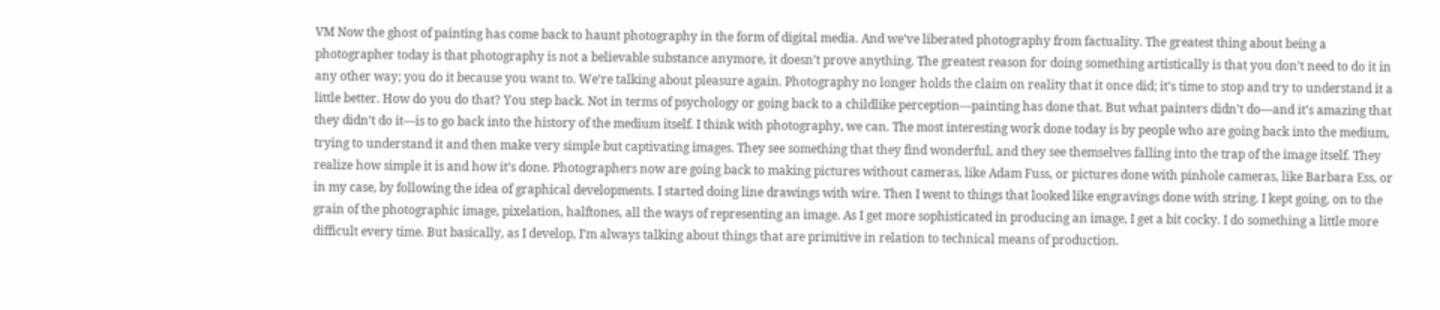VM Now the ghost of painting has come back to haunt photography in the form of digital media. And we’ve liberated photography from factuality. The greatest thing about being a photographer today is that photography is not a believable substance anymore, it doesn’t prove anything. The greatest reason for doing something artistically is that you don’t need to do it in any other way; you do it because you want to. We’re talking about pleasure again. Photography no longer holds the claim on reality that it once did; it’s time to stop and try to understand it a little better. How do you do that? You step back. Not in terms of psychology or going back to a childlike perception—painting has done that. But what painters didn’t do—and it’s amazing that they didn’t do it—is to go back into the history of the medium itself. I think with photography, we can. The most interesting work done today is by people who are going back into the medium, trying to understand it and then make very simple but captivating images. They see something that they find wonderful, and they see themselves falling into the trap of the image itself. They realize how simple it is and how it’s done. Photographers now are going back to making pictures without cameras, like Adam Fuss, or pictures done with pinhole cameras, like Barbara Ess, or in my case, by following the idea of graphical developments. I started doing line drawings with wire. Then I went to things that looked like engravings done with string. I kept going, on to the grain of the photographic image, pixelation, halftones, all the ways of representing an image. As I get more sophisticated in producing an image, I get a bit cocky. I do something a little more difficult every time. But basically, as I develop, I’m always talking about things that are primitive in relation to technical means of production.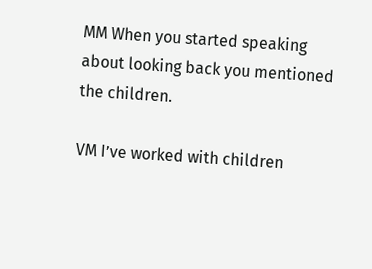MM When you started speaking about looking back you mentioned the children.

VM I’ve worked with children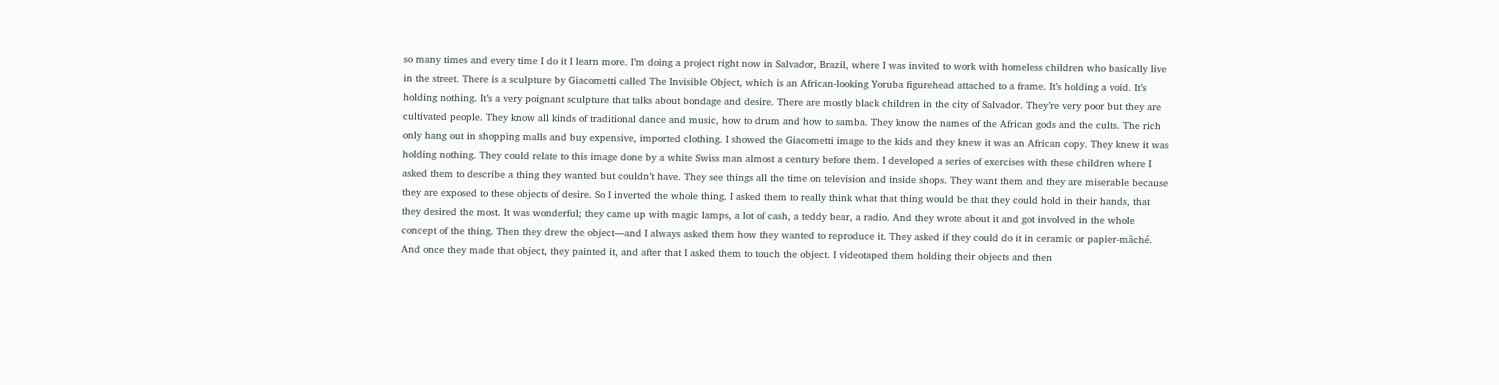so many times and every time I do it I learn more. I’m doing a project right now in Salvador, Brazil, where I was invited to work with homeless children who basically live in the street. There is a sculpture by Giacometti called The Invisible Object, which is an African-looking Yoruba figurehead attached to a frame. It’s holding a void. It’s holding nothing. It’s a very poignant sculpture that talks about bondage and desire. There are mostly black children in the city of Salvador. They’re very poor but they are cultivated people. They know all kinds of traditional dance and music, how to drum and how to samba. They know the names of the African gods and the cults. The rich only hang out in shopping malls and buy expensive, imported clothing. I showed the Giacometti image to the kids and they knew it was an African copy. They knew it was holding nothing. They could relate to this image done by a white Swiss man almost a century before them. I developed a series of exercises with these children where I asked them to describe a thing they wanted but couldn’t have. They see things all the time on television and inside shops. They want them and they are miserable because they are exposed to these objects of desire. So I inverted the whole thing. I asked them to really think what that thing would be that they could hold in their hands, that they desired the most. It was wonderful; they came up with magic lamps, a lot of cash, a teddy bear, a radio. And they wrote about it and got involved in the whole concept of the thing. Then they drew the object—and I always asked them how they wanted to reproduce it. They asked if they could do it in ceramic or papier-mâché. And once they made that object, they painted it, and after that I asked them to touch the object. I videotaped them holding their objects and then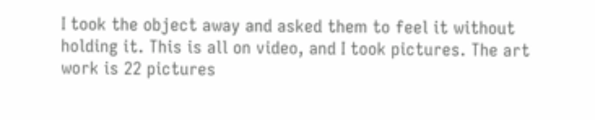I took the object away and asked them to feel it without holding it. This is all on video, and I took pictures. The art work is 22 pictures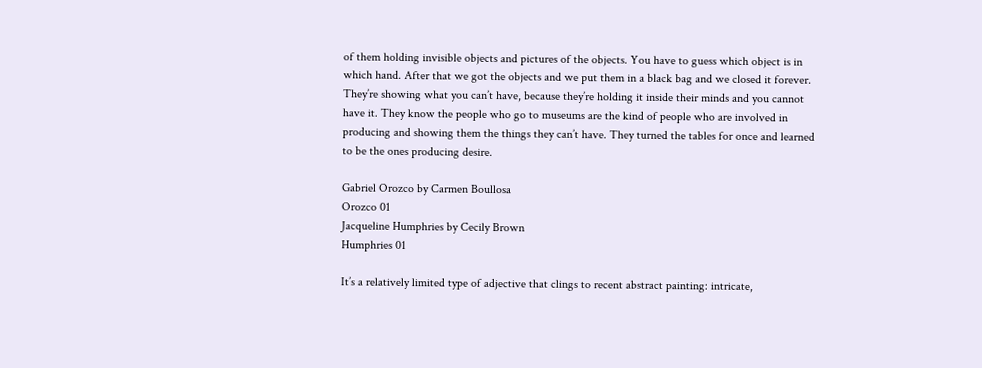of them holding invisible objects and pictures of the objects. You have to guess which object is in which hand. After that we got the objects and we put them in a black bag and we closed it forever. They’re showing what you can’t have, because they’re holding it inside their minds and you cannot have it. They know the people who go to museums are the kind of people who are involved in producing and showing them the things they can’t have. They turned the tables for once and learned to be the ones producing desire.

Gabriel Orozco by Carmen Boullosa
Orozco 01
Jacqueline Humphries by Cecily Brown
Humphries 01

It’s a relatively limited type of adjective that clings to recent abstract painting: intricate,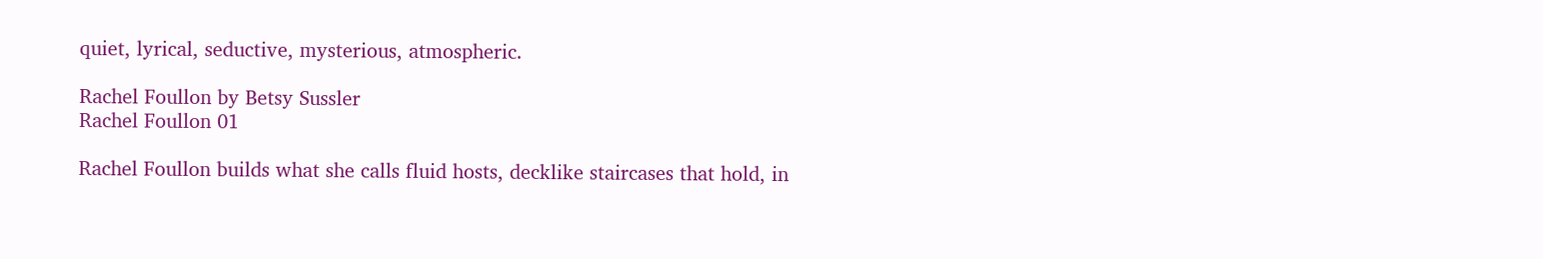quiet, lyrical, seductive, mysterious, atmospheric.

Rachel Foullon by Betsy Sussler
Rachel Foullon 01

Rachel Foullon builds what she calls fluid hosts, decklike staircases that hold, in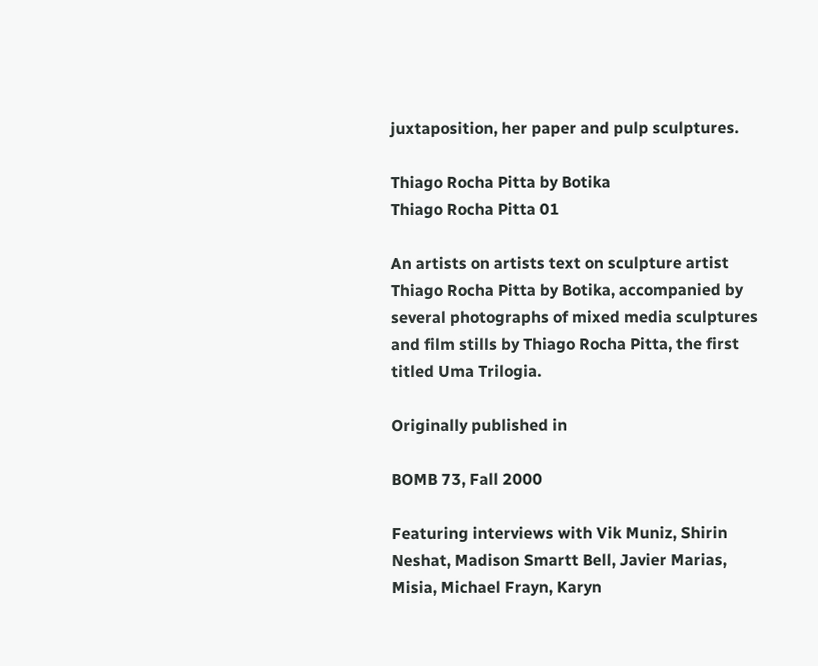juxtaposition, her paper and pulp sculptures.

Thiago Rocha Pitta by Botika
Thiago Rocha Pitta 01

An artists on artists text on sculpture artist Thiago Rocha Pitta by Botika, accompanied by several photographs of mixed media sculptures and film stills by Thiago Rocha Pitta, the first titled Uma Trilogia.

Originally published in

BOMB 73, Fall 2000

Featuring interviews with Vik Muniz, Shirin Neshat, Madison Smartt Bell, Javier Marias, Misia, Michael Frayn, Karyn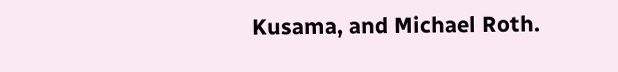Kusama, and Michael Roth.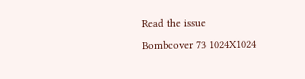Read the issue
Bombcover 73 1024X1024